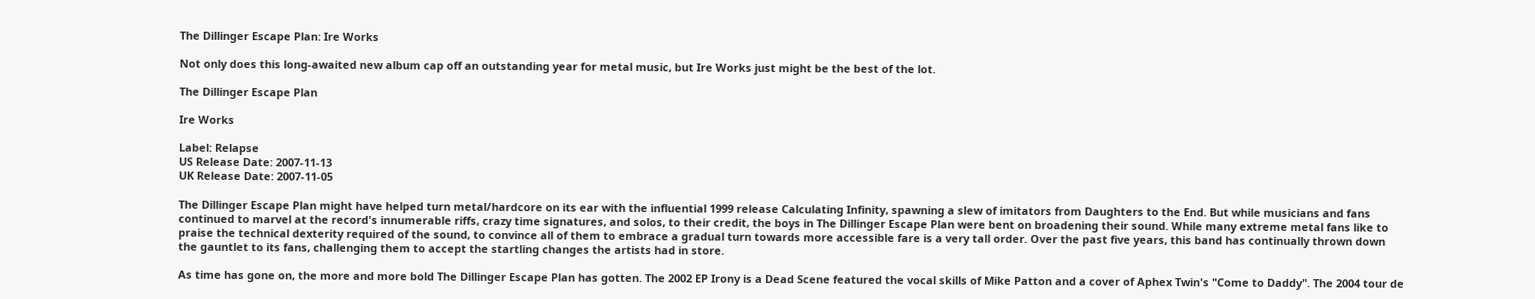The Dillinger Escape Plan: Ire Works

Not only does this long-awaited new album cap off an outstanding year for metal music, but Ire Works just might be the best of the lot.

The Dillinger Escape Plan

Ire Works

Label: Relapse
US Release Date: 2007-11-13
UK Release Date: 2007-11-05

The Dillinger Escape Plan might have helped turn metal/hardcore on its ear with the influential 1999 release Calculating Infinity, spawning a slew of imitators from Daughters to the End. But while musicians and fans continued to marvel at the record's innumerable riffs, crazy time signatures, and solos, to their credit, the boys in The Dillinger Escape Plan were bent on broadening their sound. While many extreme metal fans like to praise the technical dexterity required of the sound, to convince all of them to embrace a gradual turn towards more accessible fare is a very tall order. Over the past five years, this band has continually thrown down the gauntlet to its fans, challenging them to accept the startling changes the artists had in store.

As time has gone on, the more and more bold The Dillinger Escape Plan has gotten. The 2002 EP Irony is a Dead Scene featured the vocal skills of Mike Patton and a cover of Aphex Twin's "Come to Daddy". The 2004 tour de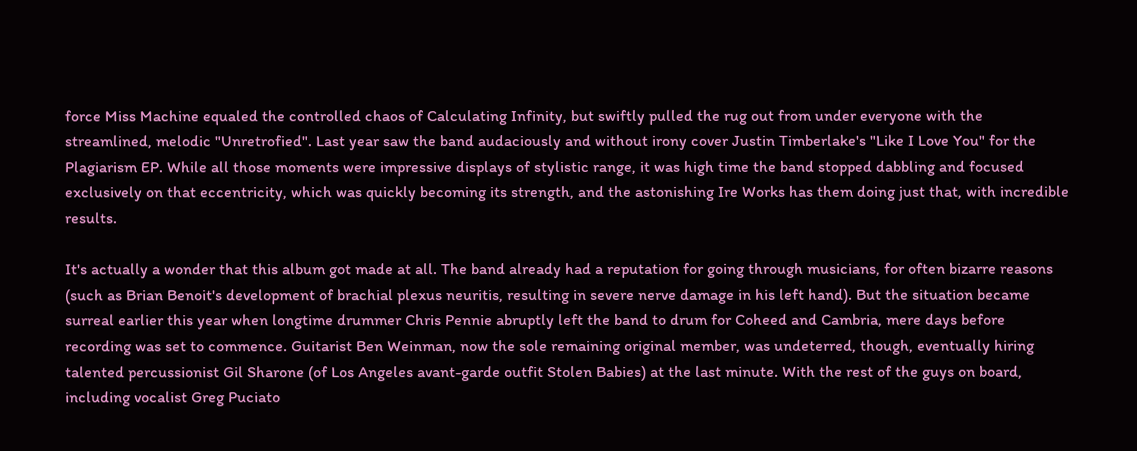force Miss Machine equaled the controlled chaos of Calculating Infinity, but swiftly pulled the rug out from under everyone with the streamlined, melodic "Unretrofied". Last year saw the band audaciously and without irony cover Justin Timberlake's "Like I Love You" for the Plagiarism EP. While all those moments were impressive displays of stylistic range, it was high time the band stopped dabbling and focused exclusively on that eccentricity, which was quickly becoming its strength, and the astonishing Ire Works has them doing just that, with incredible results.

It's actually a wonder that this album got made at all. The band already had a reputation for going through musicians, for often bizarre reasons (such as Brian Benoit's development of brachial plexus neuritis, resulting in severe nerve damage in his left hand). But the situation became surreal earlier this year when longtime drummer Chris Pennie abruptly left the band to drum for Coheed and Cambria, mere days before recording was set to commence. Guitarist Ben Weinman, now the sole remaining original member, was undeterred, though, eventually hiring talented percussionist Gil Sharone (of Los Angeles avant-garde outfit Stolen Babies) at the last minute. With the rest of the guys on board, including vocalist Greg Puciato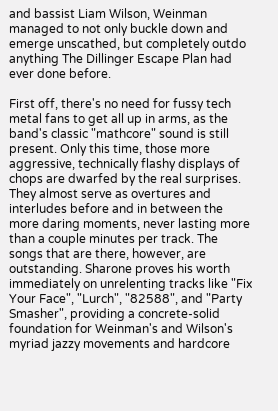and bassist Liam Wilson, Weinman managed to not only buckle down and emerge unscathed, but completely outdo anything The Dillinger Escape Plan had ever done before.

First off, there's no need for fussy tech metal fans to get all up in arms, as the band's classic "mathcore" sound is still present. Only this time, those more aggressive, technically flashy displays of chops are dwarfed by the real surprises. They almost serve as overtures and interludes before and in between the more daring moments, never lasting more than a couple minutes per track. The songs that are there, however, are outstanding. Sharone proves his worth immediately on unrelenting tracks like "Fix Your Face", "Lurch", "82588", and "Party Smasher", providing a concrete-solid foundation for Weinman's and Wilson's myriad jazzy movements and hardcore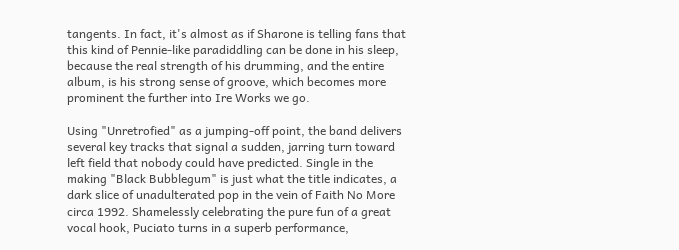tangents. In fact, it's almost as if Sharone is telling fans that this kind of Pennie-like paradiddling can be done in his sleep, because the real strength of his drumming, and the entire album, is his strong sense of groove, which becomes more prominent the further into Ire Works we go.

Using "Unretrofied" as a jumping-off point, the band delivers several key tracks that signal a sudden, jarring turn toward left field that nobody could have predicted. Single in the making "Black Bubblegum" is just what the title indicates, a dark slice of unadulterated pop in the vein of Faith No More circa 1992. Shamelessly celebrating the pure fun of a great vocal hook, Puciato turns in a superb performance,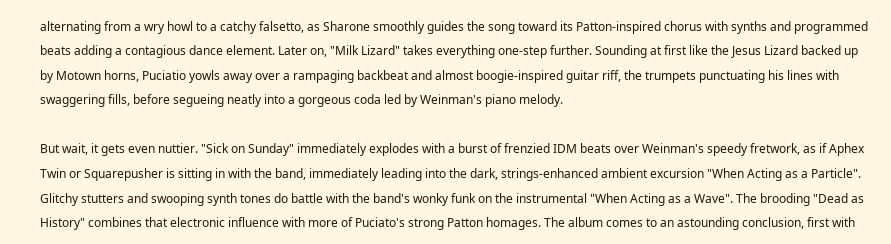alternating from a wry howl to a catchy falsetto, as Sharone smoothly guides the song toward its Patton-inspired chorus with synths and programmed beats adding a contagious dance element. Later on, "Milk Lizard" takes everything one-step further. Sounding at first like the Jesus Lizard backed up by Motown horns, Puciatio yowls away over a rampaging backbeat and almost boogie-inspired guitar riff, the trumpets punctuating his lines with swaggering fills, before segueing neatly into a gorgeous coda led by Weinman's piano melody.

But wait, it gets even nuttier. "Sick on Sunday" immediately explodes with a burst of frenzied IDM beats over Weinman's speedy fretwork, as if Aphex Twin or Squarepusher is sitting in with the band, immediately leading into the dark, strings-enhanced ambient excursion "When Acting as a Particle". Glitchy stutters and swooping synth tones do battle with the band's wonky funk on the instrumental "When Acting as a Wave". The brooding "Dead as History" combines that electronic influence with more of Puciato's strong Patton homages. The album comes to an astounding conclusion, first with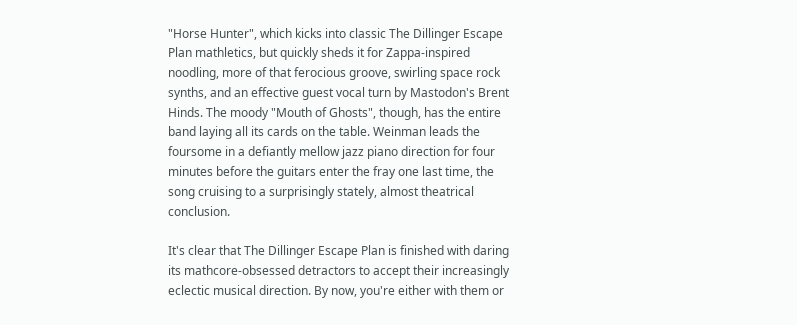"Horse Hunter", which kicks into classic The Dillinger Escape Plan mathletics, but quickly sheds it for Zappa-inspired noodling, more of that ferocious groove, swirling space rock synths, and an effective guest vocal turn by Mastodon's Brent Hinds. The moody "Mouth of Ghosts", though, has the entire band laying all its cards on the table. Weinman leads the foursome in a defiantly mellow jazz piano direction for four minutes before the guitars enter the fray one last time, the song cruising to a surprisingly stately, almost theatrical conclusion.

It's clear that The Dillinger Escape Plan is finished with daring its mathcore-obsessed detractors to accept their increasingly eclectic musical direction. By now, you're either with them or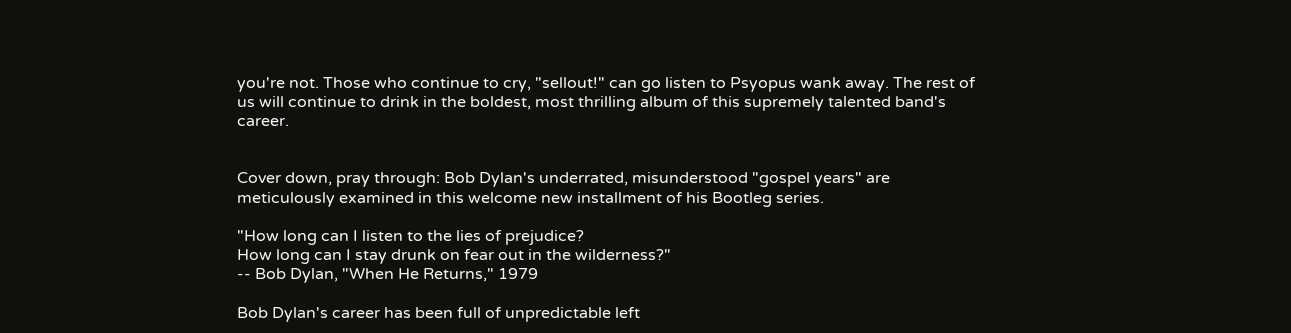you're not. Those who continue to cry, "sellout!" can go listen to Psyopus wank away. The rest of us will continue to drink in the boldest, most thrilling album of this supremely talented band's career.


Cover down, pray through: Bob Dylan's underrated, misunderstood "gospel years" are meticulously examined in this welcome new installment of his Bootleg series.

"How long can I listen to the lies of prejudice?
How long can I stay drunk on fear out in the wilderness?"
-- Bob Dylan, "When He Returns," 1979

Bob Dylan's career has been full of unpredictable left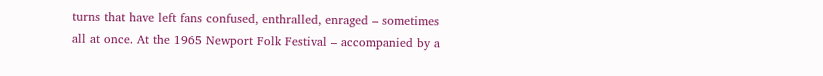turns that have left fans confused, enthralled, enraged – sometimes all at once. At the 1965 Newport Folk Festival – accompanied by a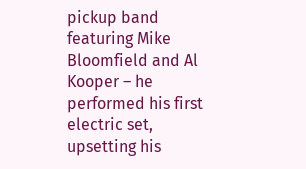pickup band featuring Mike Bloomfield and Al Kooper – he performed his first electric set, upsetting his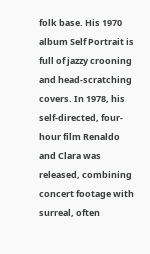folk base. His 1970 album Self Portrait is full of jazzy crooning and head-scratching covers. In 1978, his self-directed, four-hour film Renaldo and Clara was released, combining concert footage with surreal, often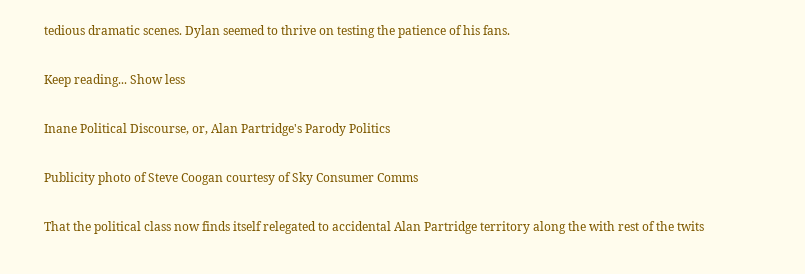tedious dramatic scenes. Dylan seemed to thrive on testing the patience of his fans.

Keep reading... Show less

Inane Political Discourse, or, Alan Partridge's Parody Politics

Publicity photo of Steve Coogan courtesy of Sky Consumer Comms

That the political class now finds itself relegated to accidental Alan Partridge territory along the with rest of the twits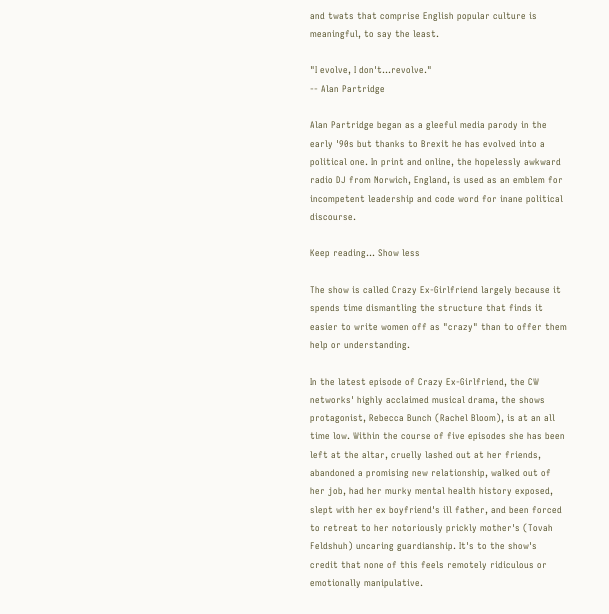and twats that comprise English popular culture is meaningful, to say the least.

"I evolve, I don't…revolve."
-- Alan Partridge

Alan Partridge began as a gleeful media parody in the early '90s but thanks to Brexit he has evolved into a political one. In print and online, the hopelessly awkward radio DJ from Norwich, England, is used as an emblem for incompetent leadership and code word for inane political discourse.

Keep reading... Show less

The show is called Crazy Ex-Girlfriend largely because it spends time dismantling the structure that finds it easier to write women off as "crazy" than to offer them help or understanding.

In the latest episode of Crazy Ex-Girlfriend, the CW networks' highly acclaimed musical drama, the shows protagonist, Rebecca Bunch (Rachel Bloom), is at an all time low. Within the course of five episodes she has been left at the altar, cruelly lashed out at her friends, abandoned a promising new relationship, walked out of her job, had her murky mental health history exposed, slept with her ex boyfriend's ill father, and been forced to retreat to her notoriously prickly mother's (Tovah Feldshuh) uncaring guardianship. It's to the show's credit that none of this feels remotely ridiculous or emotionally manipulative.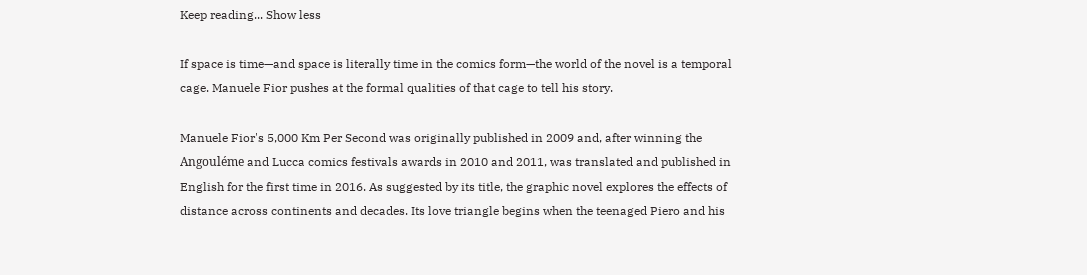Keep reading... Show less

If space is time—and space is literally time in the comics form—the world of the novel is a temporal cage. Manuele Fior pushes at the formal qualities of that cage to tell his story.

Manuele Fior's 5,000 Km Per Second was originally published in 2009 and, after winning the Angouléme and Lucca comics festivals awards in 2010 and 2011, was translated and published in English for the first time in 2016. As suggested by its title, the graphic novel explores the effects of distance across continents and decades. Its love triangle begins when the teenaged Piero and his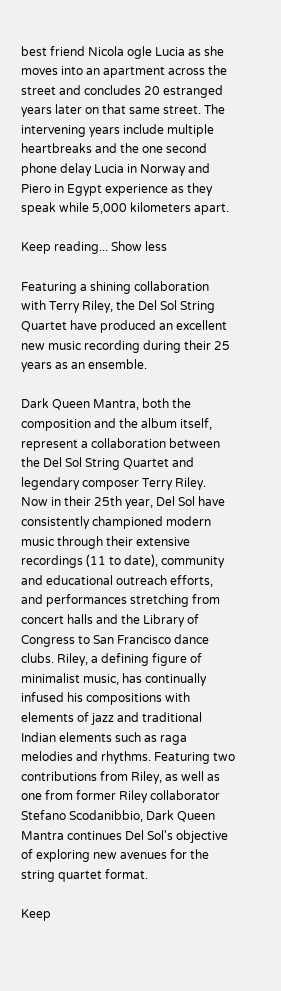best friend Nicola ogle Lucia as she moves into an apartment across the street and concludes 20 estranged years later on that same street. The intervening years include multiple heartbreaks and the one second phone delay Lucia in Norway and Piero in Egypt experience as they speak while 5,000 kilometers apart.

Keep reading... Show less

Featuring a shining collaboration with Terry Riley, the Del Sol String Quartet have produced an excellent new music recording during their 25 years as an ensemble.

Dark Queen Mantra, both the composition and the album itself, represent a collaboration between the Del Sol String Quartet and legendary composer Terry Riley. Now in their 25th year, Del Sol have consistently championed modern music through their extensive recordings (11 to date), community and educational outreach efforts, and performances stretching from concert halls and the Library of Congress to San Francisco dance clubs. Riley, a defining figure of minimalist music, has continually infused his compositions with elements of jazz and traditional Indian elements such as raga melodies and rhythms. Featuring two contributions from Riley, as well as one from former Riley collaborator Stefano Scodanibbio, Dark Queen Mantra continues Del Sol's objective of exploring new avenues for the string quartet format.

Keep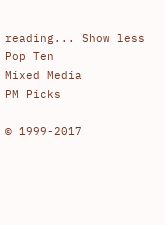reading... Show less
Pop Ten
Mixed Media
PM Picks

© 1999-2017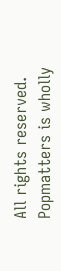All rights reserved.
Popmatters is wholly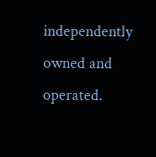independently owned and operated.